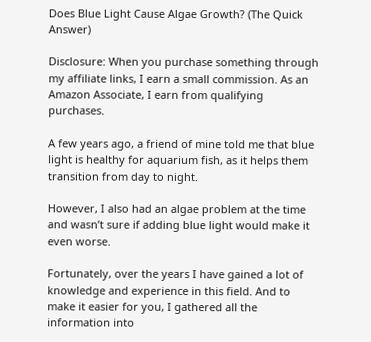Does Blue Light Cause Algae Growth? (The Quick Answer)

Disclosure: When you purchase something through my affiliate links, I earn a small commission. As an Amazon Associate, I earn from qualifying purchases.

A few years ago, a friend of mine told me that blue light is healthy for aquarium fish, as it helps them transition from day to night.

However, I also had an algae problem at the time and wasn’t sure if adding blue light would make it even worse.

Fortunately, over the years I have gained a lot of knowledge and experience in this field. And to make it easier for you, I gathered all the information into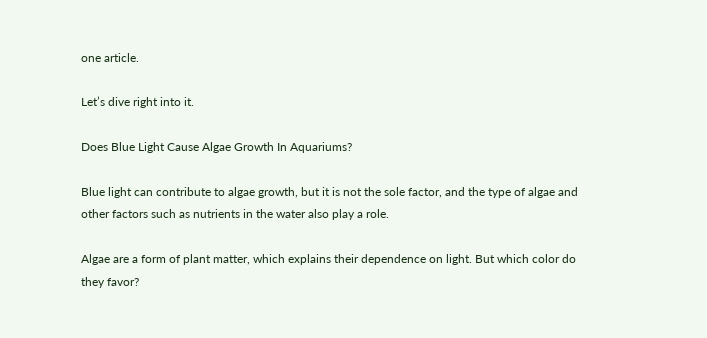one article.

Let’s dive right into it.

Does Blue Light Cause Algae Growth In Aquariums?

Blue light can contribute to algae growth, but it is not the sole factor, and the type of algae and other factors such as nutrients in the water also play a role.

Algae are a form of plant matter, which explains their dependence on light. But which color do they favor?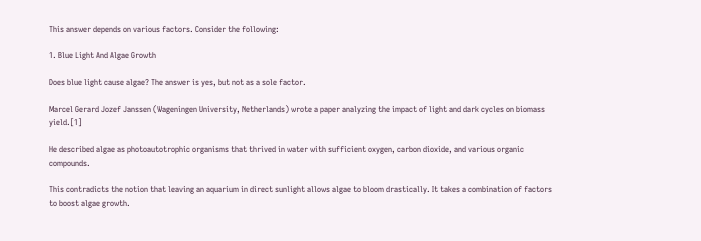This answer depends on various factors. Consider the following:

1. Blue Light And Algae Growth

Does blue light cause algae? The answer is yes, but not as a sole factor.

Marcel Gerard Jozef Janssen (Wageningen University, Netherlands) wrote a paper analyzing the impact of light and dark cycles on biomass yield.[1]

He described algae as photoautotrophic organisms that thrived in water with sufficient oxygen, carbon dioxide, and various organic compounds.

This contradicts the notion that leaving an aquarium in direct sunlight allows algae to bloom drastically. It takes a combination of factors to boost algae growth.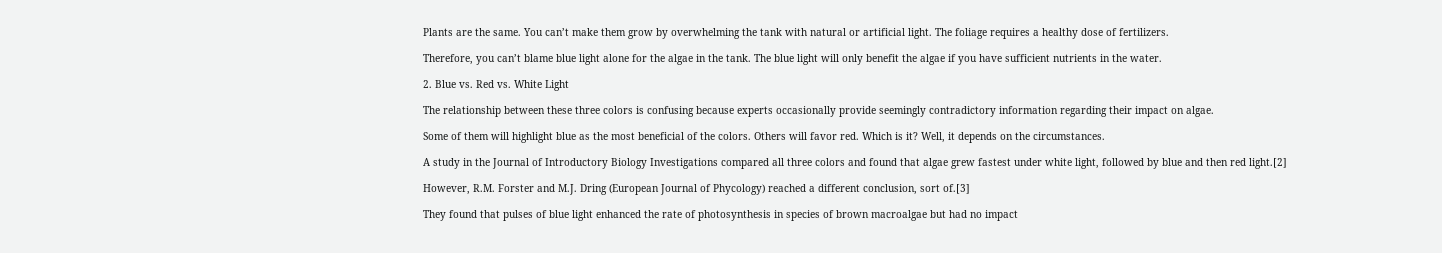Plants are the same. You can’t make them grow by overwhelming the tank with natural or artificial light. The foliage requires a healthy dose of fertilizers.

Therefore, you can’t blame blue light alone for the algae in the tank. The blue light will only benefit the algae if you have sufficient nutrients in the water.

2. Blue vs. Red vs. White Light

The relationship between these three colors is confusing because experts occasionally provide seemingly contradictory information regarding their impact on algae.

Some of them will highlight blue as the most beneficial of the colors. Others will favor red. Which is it? Well, it depends on the circumstances.

A study in the Journal of Introductory Biology Investigations compared all three colors and found that algae grew fastest under white light, followed by blue and then red light.[2]

However, R.M. Forster and M.J. Dring (European Journal of Phycology) reached a different conclusion, sort of.[3]

They found that pulses of blue light enhanced the rate of photosynthesis in species of brown macroalgae but had no impact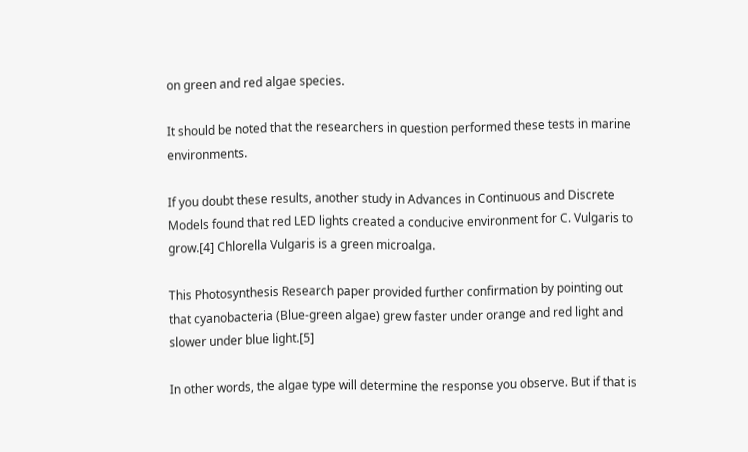on green and red algae species.

It should be noted that the researchers in question performed these tests in marine environments.

If you doubt these results, another study in Advances in Continuous and Discrete Models found that red LED lights created a conducive environment for C. Vulgaris to grow.[4] Chlorella Vulgaris is a green microalga.

This Photosynthesis Research paper provided further confirmation by pointing out that cyanobacteria (Blue-green algae) grew faster under orange and red light and slower under blue light.[5]

In other words, the algae type will determine the response you observe. But if that is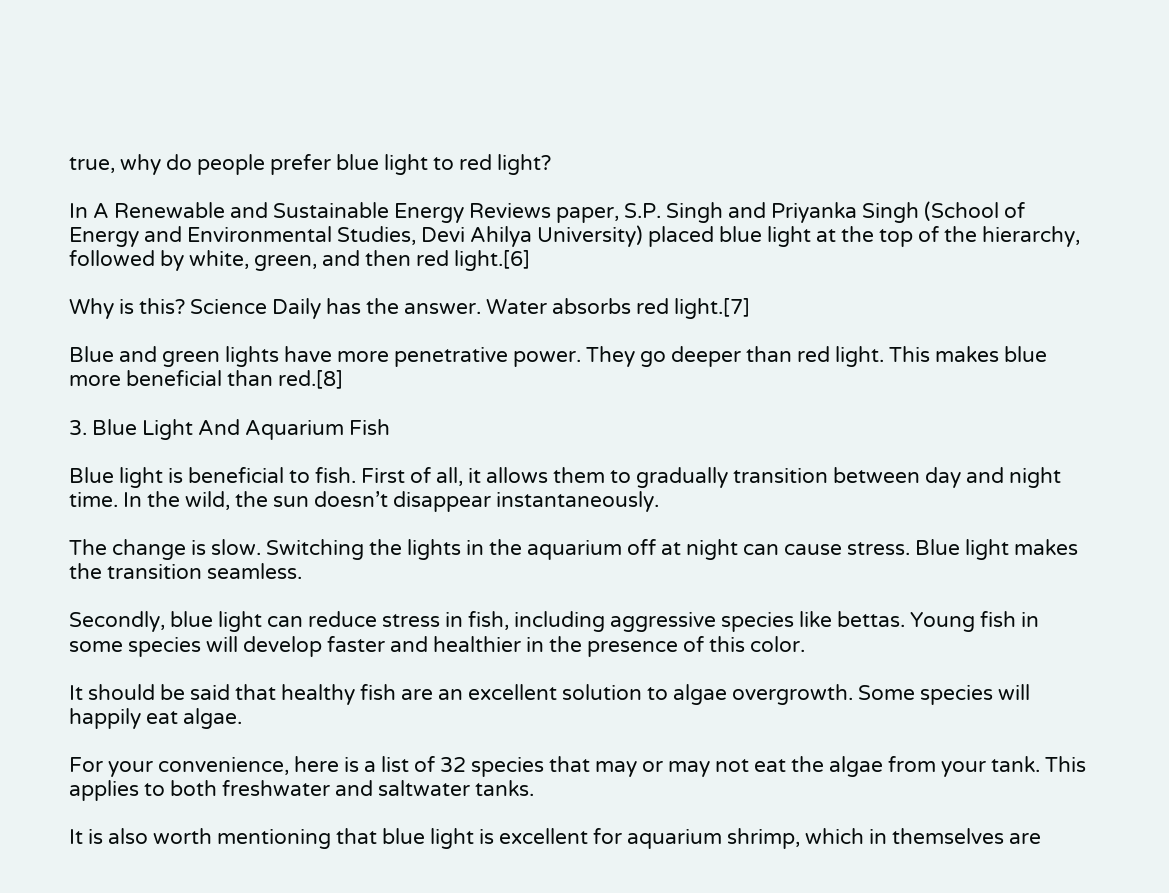true, why do people prefer blue light to red light?

In A Renewable and Sustainable Energy Reviews paper, S.P. Singh and Priyanka Singh (School of Energy and Environmental Studies, Devi Ahilya University) placed blue light at the top of the hierarchy, followed by white, green, and then red light.[6]

Why is this? Science Daily has the answer. Water absorbs red light.[7]

Blue and green lights have more penetrative power. They go deeper than red light. This makes blue more beneficial than red.[8]

3. Blue Light And Aquarium Fish

Blue light is beneficial to fish. First of all, it allows them to gradually transition between day and night time. In the wild, the sun doesn’t disappear instantaneously.

The change is slow. Switching the lights in the aquarium off at night can cause stress. Blue light makes the transition seamless.

Secondly, blue light can reduce stress in fish, including aggressive species like bettas. Young fish in some species will develop faster and healthier in the presence of this color.

It should be said that healthy fish are an excellent solution to algae overgrowth. Some species will happily eat algae.

For your convenience, here is a list of 32 species that may or may not eat the algae from your tank. This applies to both freshwater and saltwater tanks.

It is also worth mentioning that blue light is excellent for aquarium shrimp, which in themselves are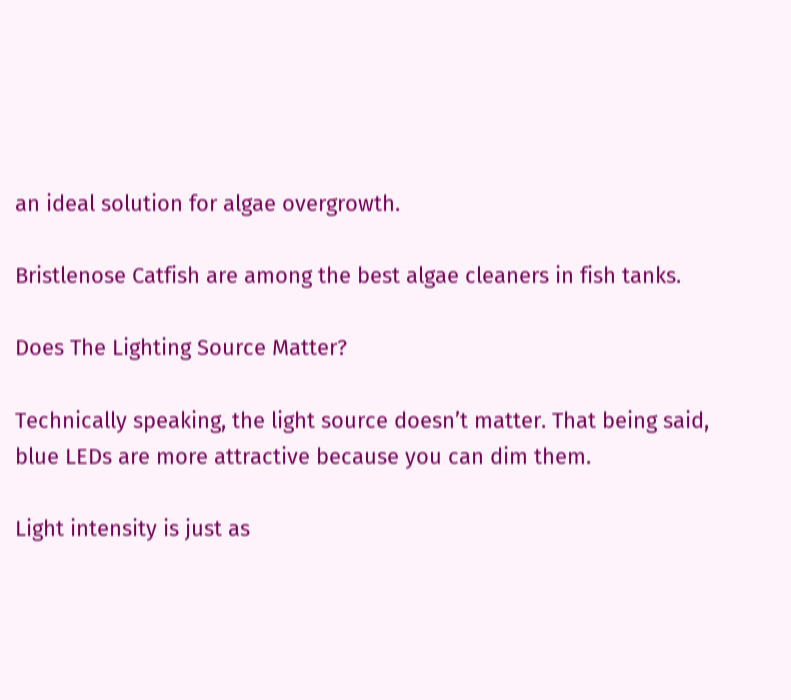an ideal solution for algae overgrowth.

Bristlenose Catfish are among the best algae cleaners in fish tanks.

Does The Lighting Source Matter?

Technically speaking, the light source doesn’t matter. That being said, blue LEDs are more attractive because you can dim them.

Light intensity is just as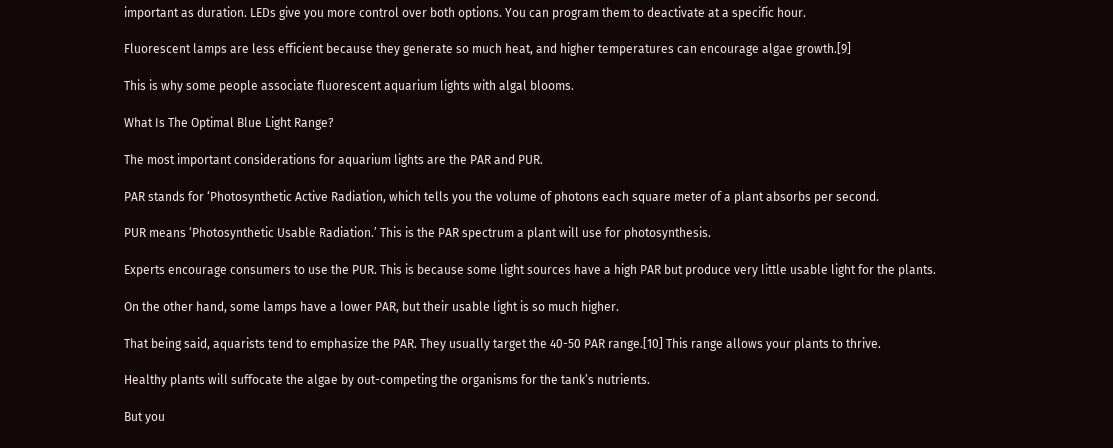important as duration. LEDs give you more control over both options. You can program them to deactivate at a specific hour.

Fluorescent lamps are less efficient because they generate so much heat, and higher temperatures can encourage algae growth.[9]

This is why some people associate fluorescent aquarium lights with algal blooms.

What Is The Optimal Blue Light Range?

The most important considerations for aquarium lights are the PAR and PUR.

PAR stands for ‘Photosynthetic Active Radiation, which tells you the volume of photons each square meter of a plant absorbs per second.

PUR means ‘Photosynthetic Usable Radiation.’ This is the PAR spectrum a plant will use for photosynthesis.

Experts encourage consumers to use the PUR. This is because some light sources have a high PAR but produce very little usable light for the plants.

On the other hand, some lamps have a lower PAR, but their usable light is so much higher.

That being said, aquarists tend to emphasize the PAR. They usually target the 40-50 PAR range.[10] This range allows your plants to thrive.

Healthy plants will suffocate the algae by out-competing the organisms for the tank’s nutrients.

But you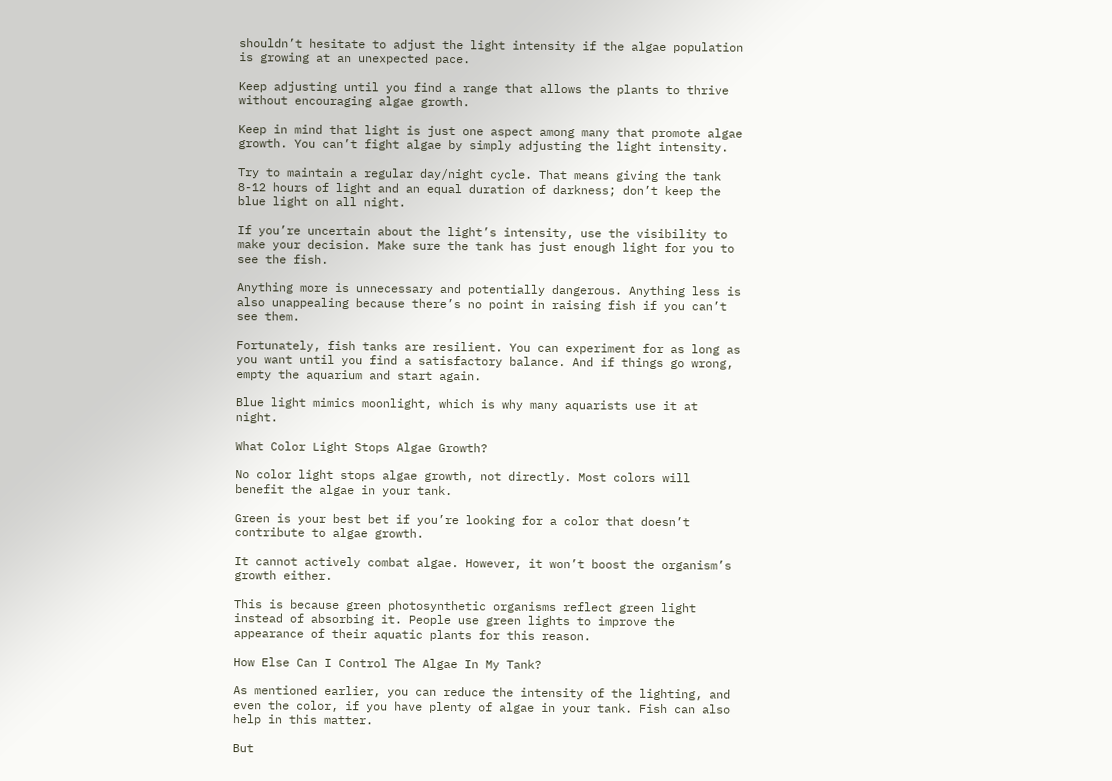shouldn’t hesitate to adjust the light intensity if the algae population is growing at an unexpected pace.

Keep adjusting until you find a range that allows the plants to thrive without encouraging algae growth.

Keep in mind that light is just one aspect among many that promote algae growth. You can’t fight algae by simply adjusting the light intensity.

Try to maintain a regular day/night cycle. That means giving the tank 8-12 hours of light and an equal duration of darkness; don’t keep the blue light on all night.

If you’re uncertain about the light’s intensity, use the visibility to make your decision. Make sure the tank has just enough light for you to see the fish.

Anything more is unnecessary and potentially dangerous. Anything less is also unappealing because there’s no point in raising fish if you can’t see them.

Fortunately, fish tanks are resilient. You can experiment for as long as you want until you find a satisfactory balance. And if things go wrong, empty the aquarium and start again.

Blue light mimics moonlight, which is why many aquarists use it at night.

What Color Light Stops Algae Growth?

No color light stops algae growth, not directly. Most colors will benefit the algae in your tank.

Green is your best bet if you’re looking for a color that doesn’t contribute to algae growth.

It cannot actively combat algae. However, it won’t boost the organism’s growth either.

This is because green photosynthetic organisms reflect green light instead of absorbing it. People use green lights to improve the appearance of their aquatic plants for this reason.

How Else Can I Control The Algae In My Tank?

As mentioned earlier, you can reduce the intensity of the lighting, and even the color, if you have plenty of algae in your tank. Fish can also help in this matter.

But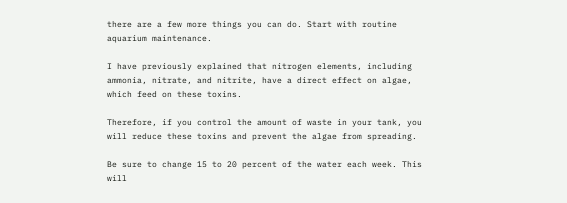there are a few more things you can do. Start with routine aquarium maintenance.

I have previously explained that nitrogen elements, including ammonia, nitrate, and nitrite, have a direct effect on algae, which feed on these toxins.

Therefore, if you control the amount of waste in your tank, you will reduce these toxins and prevent the algae from spreading.

Be sure to change 15 to 20 percent of the water each week. This will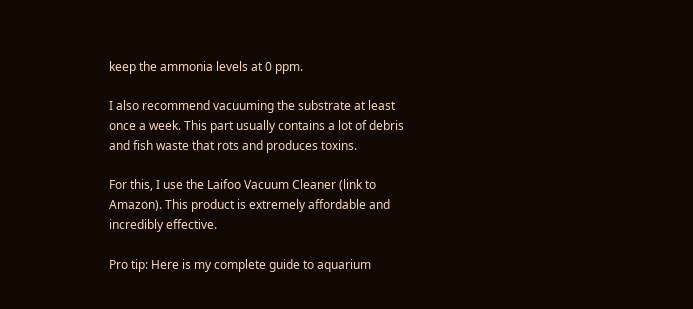keep the ammonia levels at 0 ppm.

I also recommend vacuuming the substrate at least once a week. This part usually contains a lot of debris and fish waste that rots and produces toxins.

For this, I use the Laifoo Vacuum Cleaner (link to Amazon). This product is extremely affordable and incredibly effective.

Pro tip: Here is my complete guide to aquarium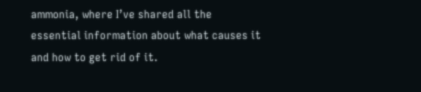ammonia, where I’ve shared all the essential information about what causes it and how to get rid of it.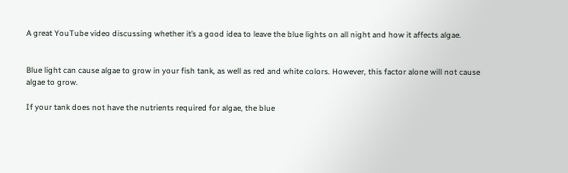A great YouTube video discussing whether it’s a good idea to leave the blue lights on all night and how it affects algae.


Blue light can cause algae to grow in your fish tank, as well as red and white colors. However, this factor alone will not cause algae to grow.

If your tank does not have the nutrients required for algae, the blue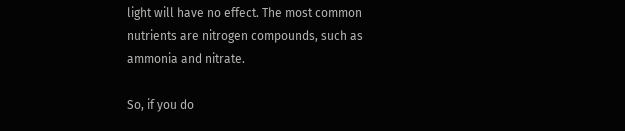light will have no effect. The most common nutrients are nitrogen compounds, such as ammonia and nitrate.

So, if you do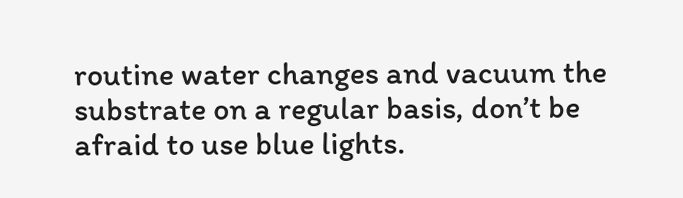routine water changes and vacuum the substrate on a regular basis, don’t be afraid to use blue lights.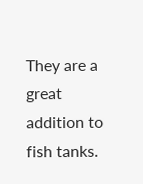They are a great addition to fish tanks.